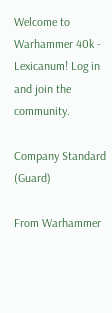Welcome to Warhammer 40k - Lexicanum! Log in and join the community.

Company Standard (Guard)

From Warhammer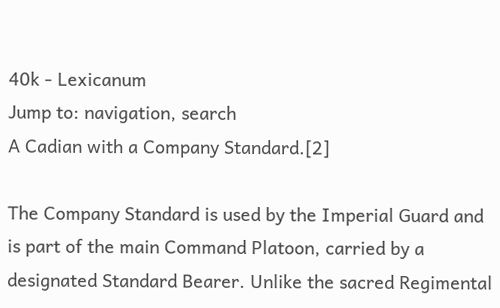40k - Lexicanum
Jump to: navigation, search
A Cadian with a Company Standard.[2]

The Company Standard is used by the Imperial Guard and is part of the main Command Platoon, carried by a designated Standard Bearer. Unlike the sacred Regimental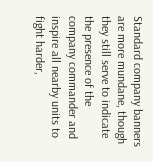Standard company banners are more mundane, though they still serve to indicate the presence of the company commander and inspire all nearby units to fight harder,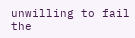unwilling to fail the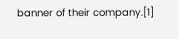banner of their company.[1]